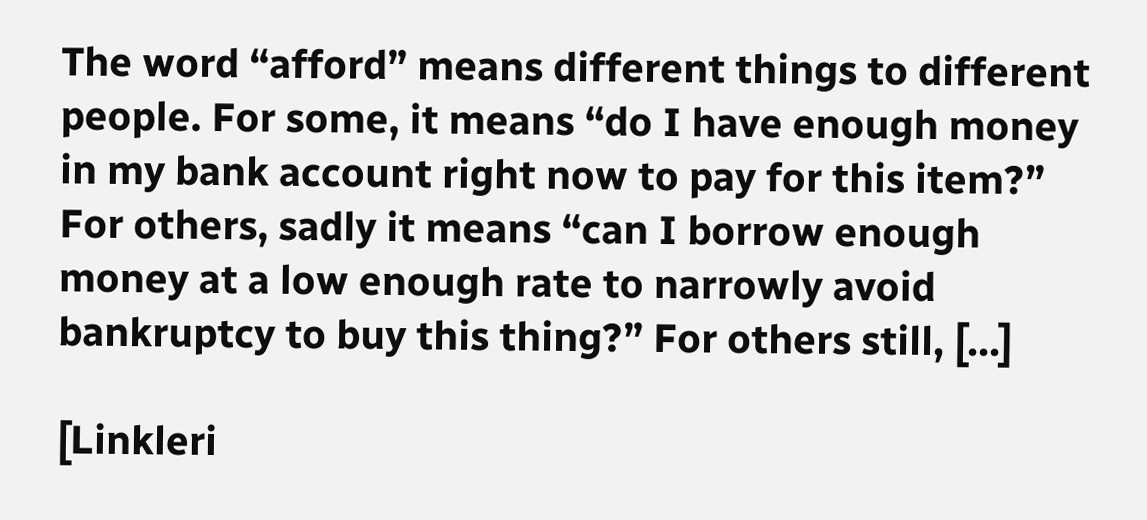The word “afford” means different things to different people. For some, it means “do I have enough money in my bank account right now to pay for this item?” For others, sadly it means “can I borrow enough money at a low enough rate to narrowly avoid bankruptcy to buy this thing?” For others still, [...]

[Linkleri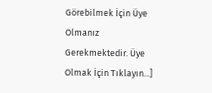Görebilmek İçin Üye Olmanız Gerekmektedir. Üye Olmak İçin Tıklayın...]